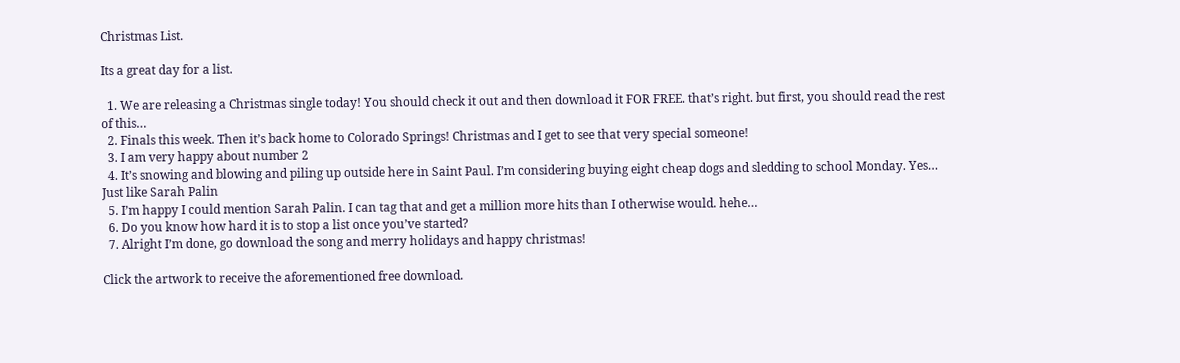Christmas List.

Its a great day for a list.

  1. We are releasing a Christmas single today! You should check it out and then download it FOR FREE. that’s right. but first, you should read the rest of this…
  2. Finals this week. Then it’s back home to Colorado Springs! Christmas and I get to see that very special someone!
  3. I am very happy about number 2
  4. It’s snowing and blowing and piling up outside here in Saint Paul. I’m considering buying eight cheap dogs and sledding to school Monday. Yes… Just like Sarah Palin
  5. I’m happy I could mention Sarah Palin. I can tag that and get a million more hits than I otherwise would. hehe…
  6. Do you know how hard it is to stop a list once you’ve started?
  7. Alright I’m done, go download the song and merry holidays and happy christmas!

Click the artwork to receive the aforementioned free download.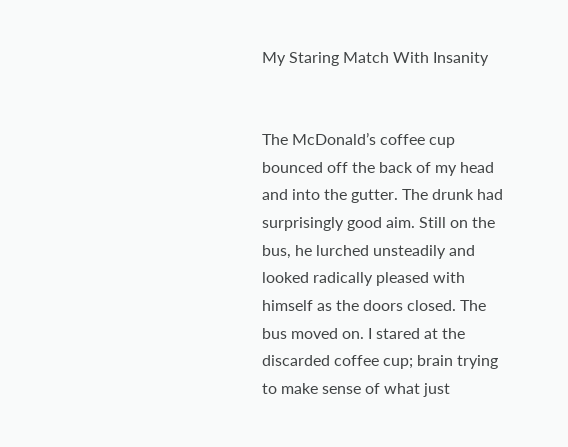My Staring Match With Insanity


The McDonald’s coffee cup bounced off the back of my head and into the gutter. The drunk had surprisingly good aim. Still on the bus, he lurched unsteadily and looked radically pleased with himself as the doors closed. The bus moved on. I stared at the discarded coffee cup; brain trying to make sense of what just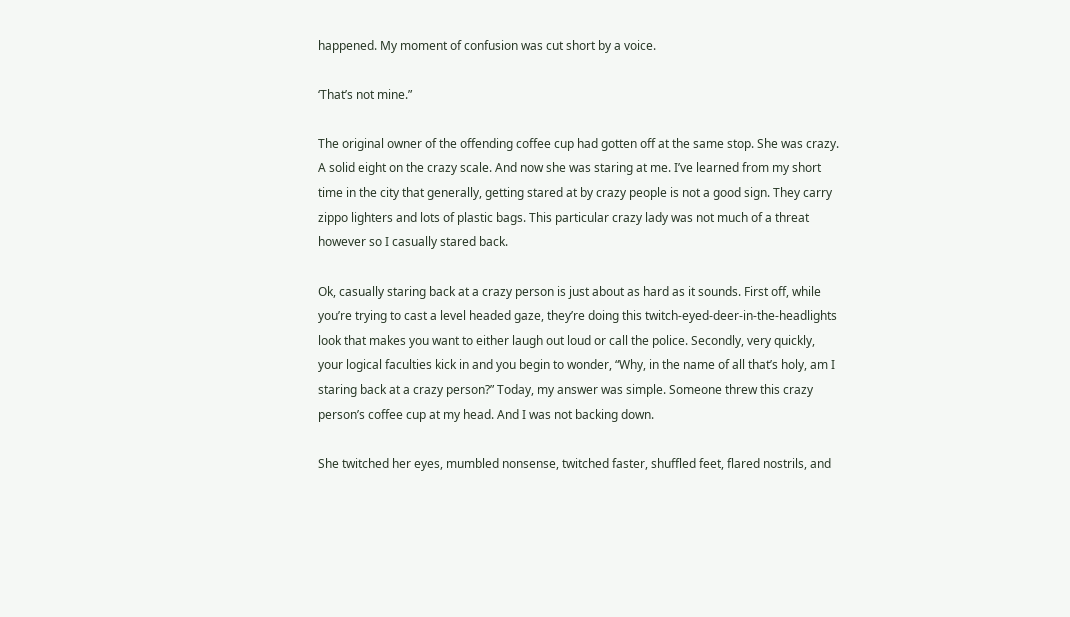happened. My moment of confusion was cut short by a voice.

‘That’s not mine.”

The original owner of the offending coffee cup had gotten off at the same stop. She was crazy. A solid eight on the crazy scale. And now she was staring at me. I’ve learned from my short time in the city that generally, getting stared at by crazy people is not a good sign. They carry zippo lighters and lots of plastic bags. This particular crazy lady was not much of a threat however so I casually stared back.

Ok, casually staring back at a crazy person is just about as hard as it sounds. First off, while you’re trying to cast a level headed gaze, they’re doing this twitch-eyed-deer-in-the-headlights look that makes you want to either laugh out loud or call the police. Secondly, very quickly, your logical faculties kick in and you begin to wonder, “Why, in the name of all that’s holy, am I staring back at a crazy person?” Today, my answer was simple. Someone threw this crazy person’s coffee cup at my head. And I was not backing down.

She twitched her eyes, mumbled nonsense, twitched faster, shuffled feet, flared nostrils, and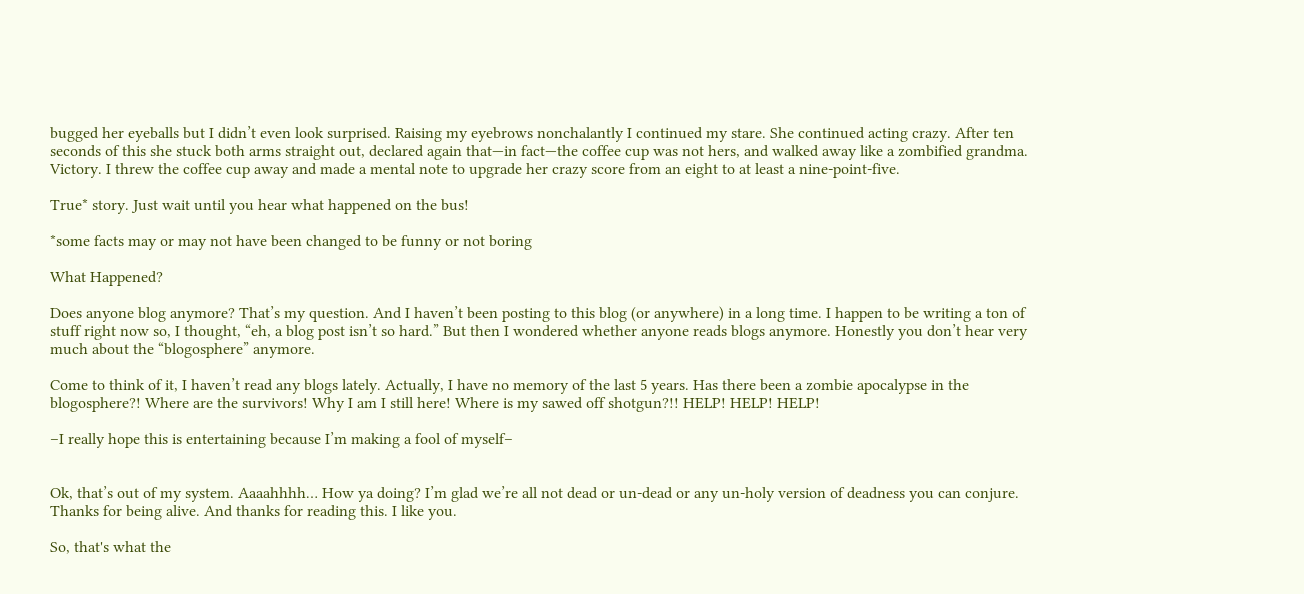bugged her eyeballs but I didn’t even look surprised. Raising my eyebrows nonchalantly I continued my stare. She continued acting crazy. After ten seconds of this she stuck both arms straight out, declared again that—in fact—the coffee cup was not hers, and walked away like a zombified grandma. Victory. I threw the coffee cup away and made a mental note to upgrade her crazy score from an eight to at least a nine-point-five.

True* story. Just wait until you hear what happened on the bus!

*some facts may or may not have been changed to be funny or not boring

What Happened?

Does anyone blog anymore? That’s my question. And I haven’t been posting to this blog (or anywhere) in a long time. I happen to be writing a ton of stuff right now so, I thought, “eh, a blog post isn’t so hard.” But then I wondered whether anyone reads blogs anymore. Honestly you don’t hear very much about the “blogosphere” anymore.

Come to think of it, I haven’t read any blogs lately. Actually, I have no memory of the last 5 years. Has there been a zombie apocalypse in the blogosphere?! Where are the survivors! Why I am I still here! Where is my sawed off shotgun?!! HELP! HELP! HELP!

–I really hope this is entertaining because I’m making a fool of myself–


Ok, that’s out of my system. Aaaahhhh… How ya doing? I’m glad we’re all not dead or un-dead or any un-holy version of deadness you can conjure. Thanks for being alive. And thanks for reading this. I like you.

So, that's what the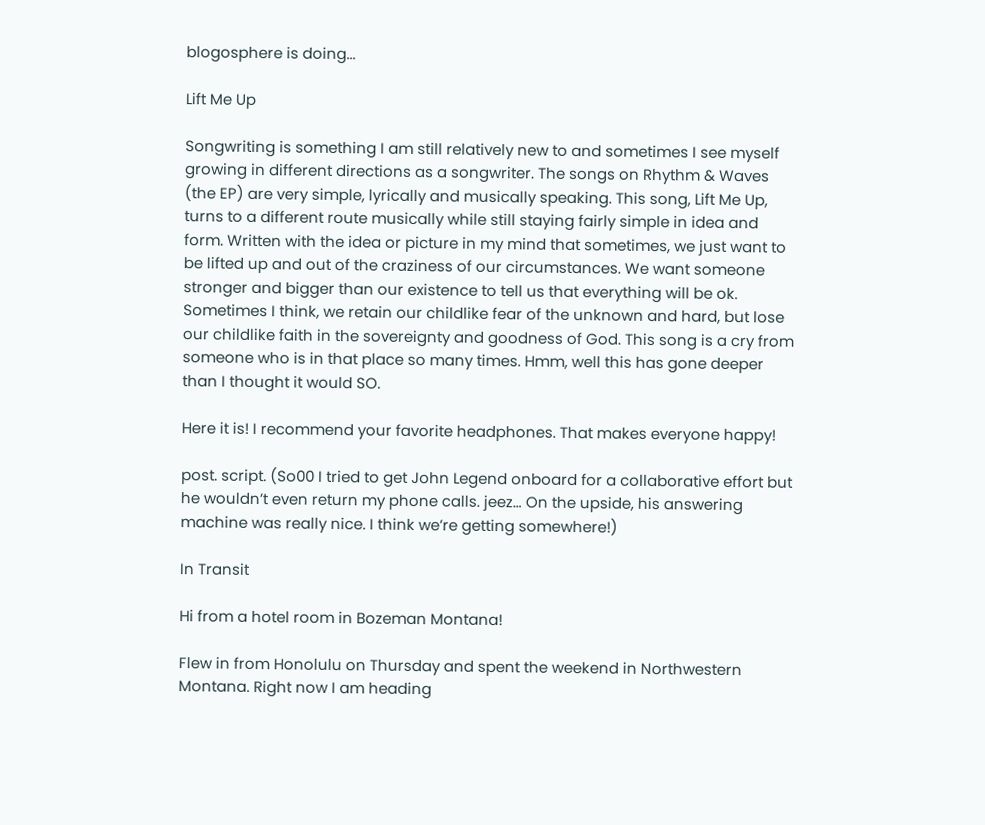blogosphere is doing...

Lift Me Up

Songwriting is something I am still relatively new to and sometimes I see myself growing in different directions as a songwriter. The songs on Rhythm & Waves (the EP) are very simple, lyrically and musically speaking. This song, Lift Me Up, turns to a different route musically while still staying fairly simple in idea and form. Written with the idea or picture in my mind that sometimes, we just want to be lifted up and out of the craziness of our circumstances. We want someone stronger and bigger than our existence to tell us that everything will be ok. Sometimes I think, we retain our childlike fear of the unknown and hard, but lose our childlike faith in the sovereignty and goodness of God. This song is a cry from someone who is in that place so many times. Hmm, well this has gone deeper than I thought it would SO.

Here it is! I recommend your favorite headphones. That makes everyone happy!

post. script. (So00 I tried to get John Legend onboard for a collaborative effort but he wouldn’t even return my phone calls. jeez… On the upside, his answering machine was really nice. I think we’re getting somewhere!)

In Transit

Hi from a hotel room in Bozeman Montana!

Flew in from Honolulu on Thursday and spent the weekend in Northwestern Montana. Right now I am heading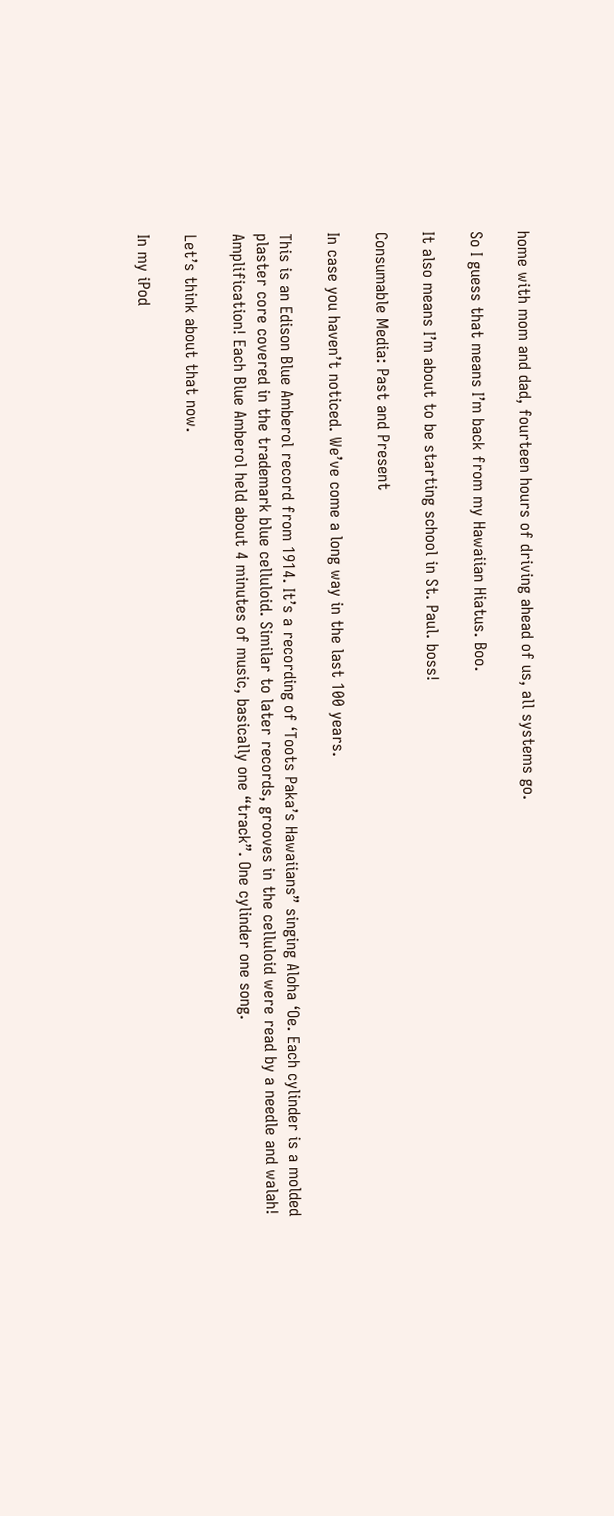home with mom and dad, fourteen hours of driving ahead of us, all systems go.

So I guess that means I’m back from my Hawaiian Hiatus. Boo.

It also means I’m about to be starting school in St. Paul. boss!

Consumable Media: Past and Present

In case you haven’t noticed. We’ve come a long way in the last 100 years.

This is an Edison Blue Amberol record from 1914. It’s a recording of ‘Toots Paka’s Hawaiians” singing Aloha ‘Oe. Each cylinder is a molded plaster core covered in the trademark blue celluloid. Similar to later records, grooves in the celluloid were read by a needle and walah! Amplification! Each Blue Amberol held about 4 minutes of music, basically one “track”. One cylinder one song.

Let’s think about that now.

In my iPod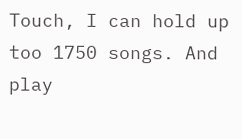Touch, I can hold up too 1750 songs. And play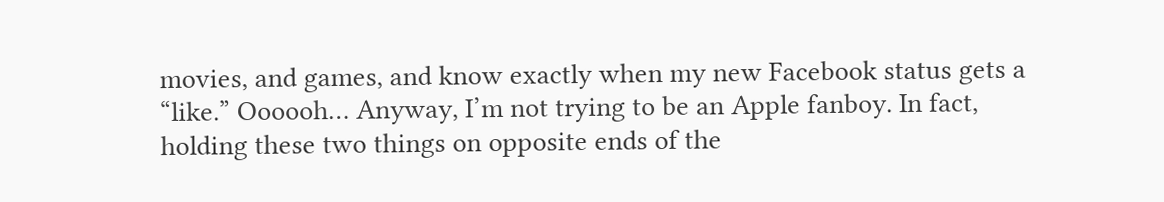movies, and games, and know exactly when my new Facebook status gets a “like.” Oooooh… Anyway, I’m not trying to be an Apple fanboy. In fact, holding these two things on opposite ends of the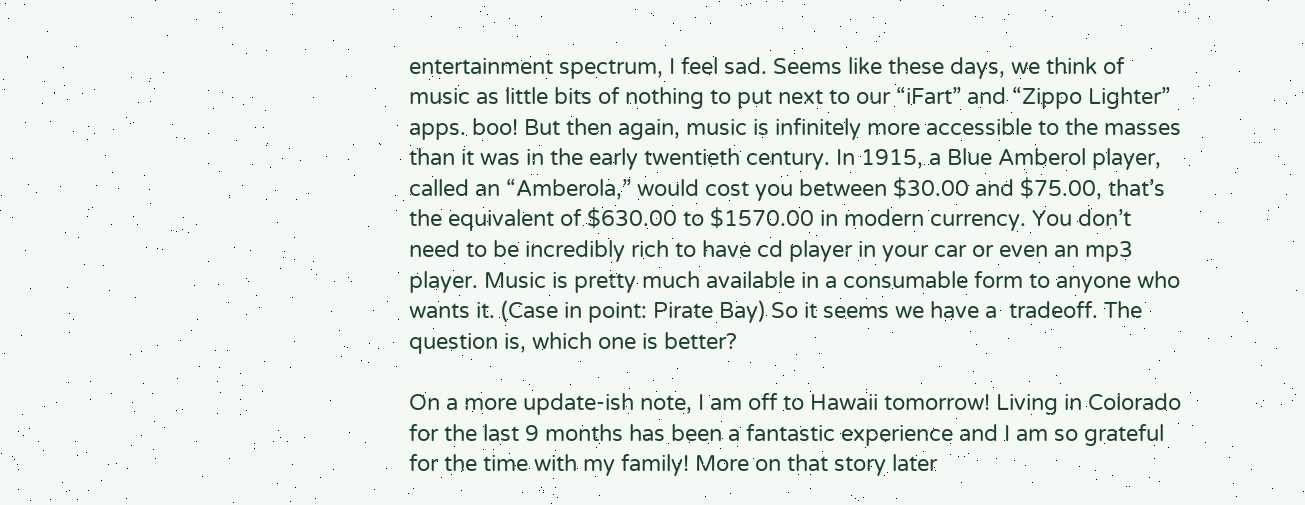entertainment spectrum, I feel sad. Seems like these days, we think of music as little bits of nothing to put next to our “iFart” and “Zippo Lighter” apps. boo! But then again, music is infinitely more accessible to the masses than it was in the early twentieth century. In 1915, a Blue Amberol player, called an “Amberola,” would cost you between $30.00 and $75.00, that’s the equivalent of $630.00 to $1570.00 in modern currency. You don’t need to be incredibly rich to have cd player in your car or even an mp3 player. Music is pretty much available in a consumable form to anyone who wants it. (Case in point: Pirate Bay) So it seems we have a  tradeoff. The question is, which one is better?

On a more update-ish note, I am off to Hawaii tomorrow! Living in Colorado for the last 9 months has been a fantastic experience and I am so grateful for the time with my family! More on that story later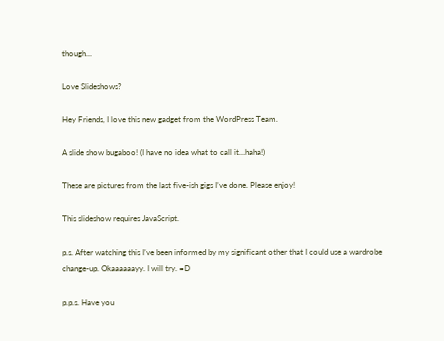though…

Love Slideshows?

Hey Friends, I love this new gadget from the WordPress Team.

A slide show bugaboo! (I have no idea what to call it…haha!)

These are pictures from the last five-ish gigs I’ve done. Please enjoy!

This slideshow requires JavaScript.

p.s. After watching this I’ve been informed by my significant other that I could use a wardrobe change-up. Okaaaaaayy. I will try. =D

p.p.s. Have you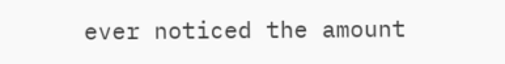ever noticed the amount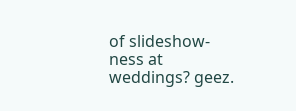of slideshow-ness at weddings? geez.